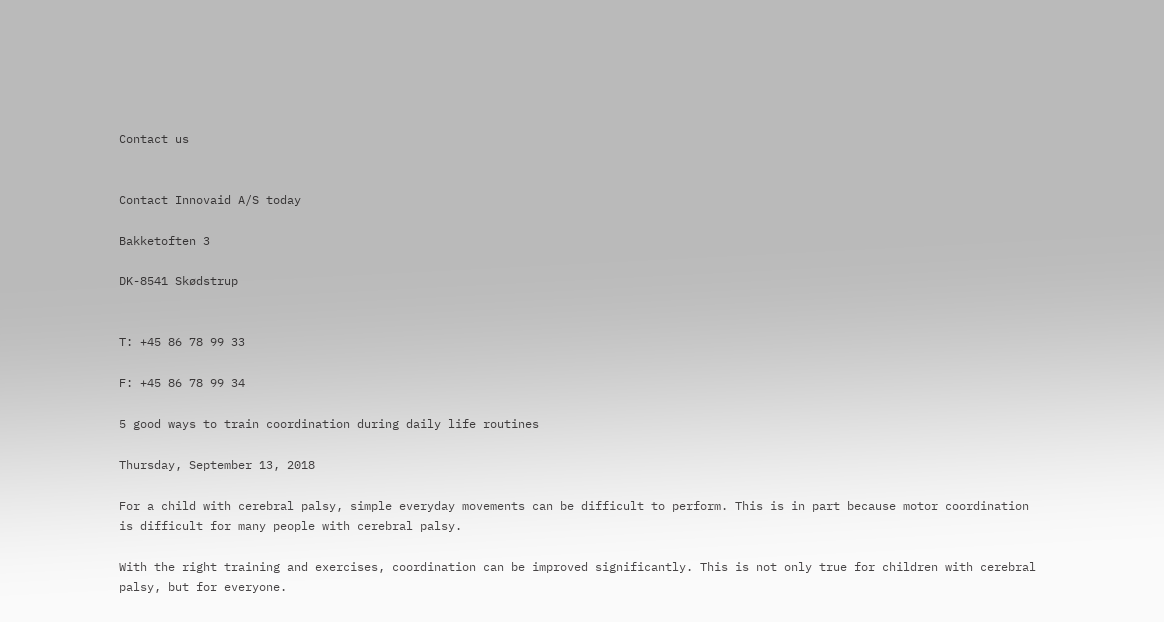Contact us


Contact Innovaid A/S today

Bakketoften 3

DK-8541 Skødstrup


T: +45 86 78 99 33

F: +45 86 78 99 34

5 good ways to train coordination during daily life routines

Thursday, September 13, 2018

For a child with cerebral palsy, simple everyday movements can be difficult to perform. This is in part because motor coordination is difficult for many people with cerebral palsy.

With the right training and exercises, coordination can be improved significantly. This is not only true for children with cerebral palsy, but for everyone.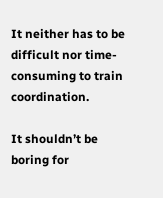It neither has to be difficult nor time-consuming to train coordination.

It shouldn’t be boring for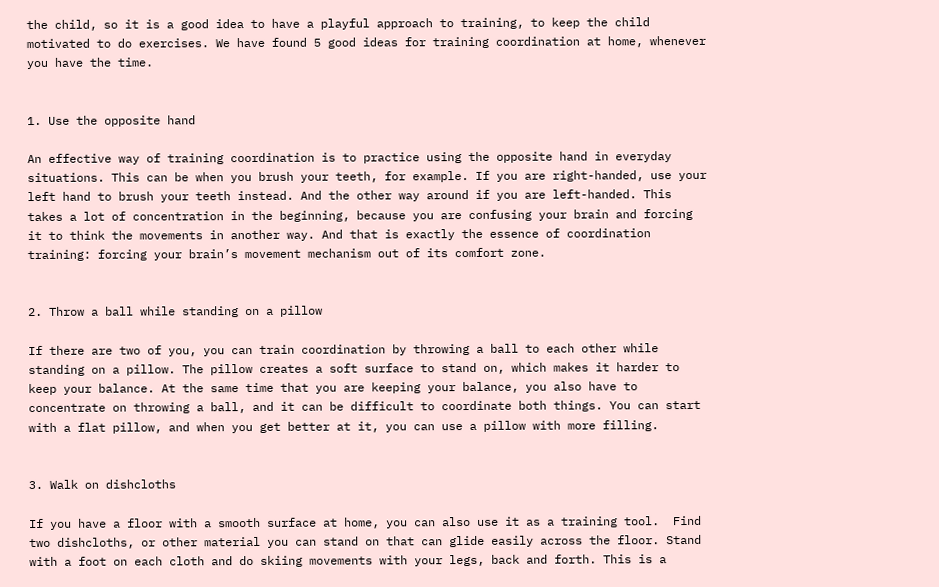the child, so it is a good idea to have a playful approach to training, to keep the child motivated to do exercises. We have found 5 good ideas for training coordination at home, whenever you have the time.


1. Use the opposite hand

An effective way of training coordination is to practice using the opposite hand in everyday situations. This can be when you brush your teeth, for example. If you are right-handed, use your left hand to brush your teeth instead. And the other way around if you are left-handed. This takes a lot of concentration in the beginning, because you are confusing your brain and forcing it to think the movements in another way. And that is exactly the essence of coordination training: forcing your brain’s movement mechanism out of its comfort zone.


2. Throw a ball while standing on a pillow

If there are two of you, you can train coordination by throwing a ball to each other while standing on a pillow. The pillow creates a soft surface to stand on, which makes it harder to keep your balance. At the same time that you are keeping your balance, you also have to concentrate on throwing a ball, and it can be difficult to coordinate both things. You can start with a flat pillow, and when you get better at it, you can use a pillow with more filling.


3. Walk on dishcloths

If you have a floor with a smooth surface at home, you can also use it as a training tool.  Find two dishcloths, or other material you can stand on that can glide easily across the floor. Stand with a foot on each cloth and do skiing movements with your legs, back and forth. This is a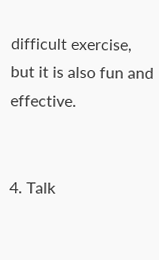difficult exercise, but it is also fun and effective.


4. Talk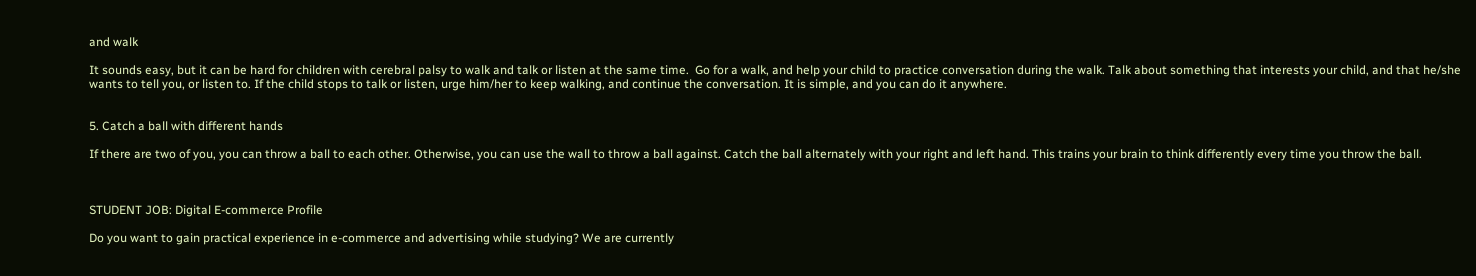and walk

It sounds easy, but it can be hard for children with cerebral palsy to walk and talk or listen at the same time.  Go for a walk, and help your child to practice conversation during the walk. Talk about something that interests your child, and that he/she wants to tell you, or listen to. If the child stops to talk or listen, urge him/her to keep walking, and continue the conversation. It is simple, and you can do it anywhere.


5. Catch a ball with different hands

If there are two of you, you can throw a ball to each other. Otherwise, you can use the wall to throw a ball against. Catch the ball alternately with your right and left hand. This trains your brain to think differently every time you throw the ball.



STUDENT JOB: Digital E-commerce Profile

Do you want to gain practical experience in e-commerce and advertising while studying? We are currently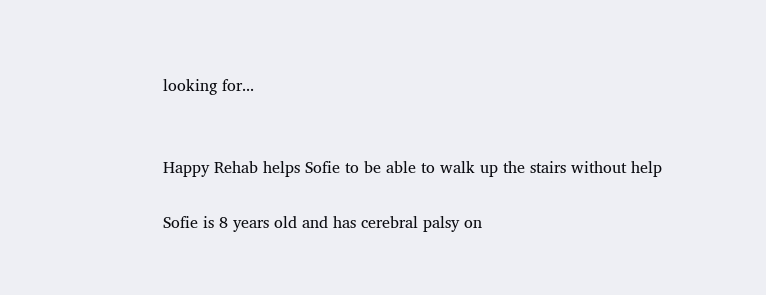looking for...


Happy Rehab helps Sofie to be able to walk up the stairs without help

Sofie is 8 years old and has cerebral palsy on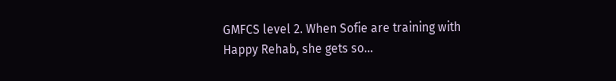GMFCS level 2. When Sofie are training with Happy Rehab, she gets so...